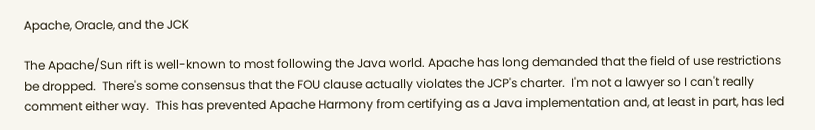Apache, Oracle, and the JCK

The Apache/Sun rift is well-known to most following the Java world. Apache has long demanded that the field of use restrictions be dropped.  There's some consensus that the FOU clause actually violates the JCP's charter.  I'm not a lawyer so I can't really comment either way.  This has prevented Apache Harmony from certifying as a Java implementation and, at least in part, has led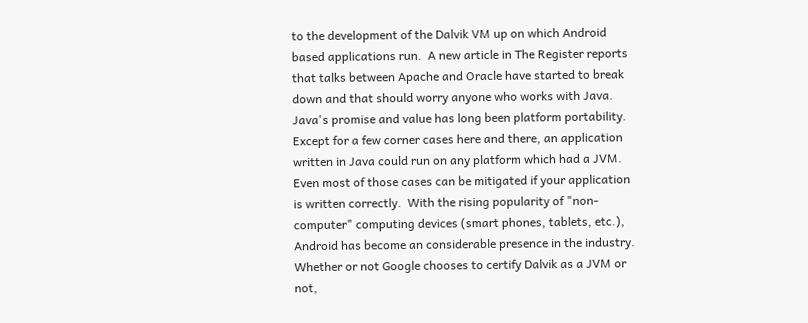to the development of the Dalvik VM up on which Android based applications run.  A new article in The Register reports that talks between Apache and Oracle have started to break down and that should worry anyone who works with Java. Java's promise and value has long been platform portability.  Except for a few corner cases here and there, an application written in Java could run on any platform which had a JVM.  Even most of those cases can be mitigated if your application is written correctly.  With the rising popularity of "non-computer" computing devices (smart phones, tablets, etc.), Android has become an considerable presence in the industry.  Whether or not Google chooses to certify Dalvik as a JVM or not,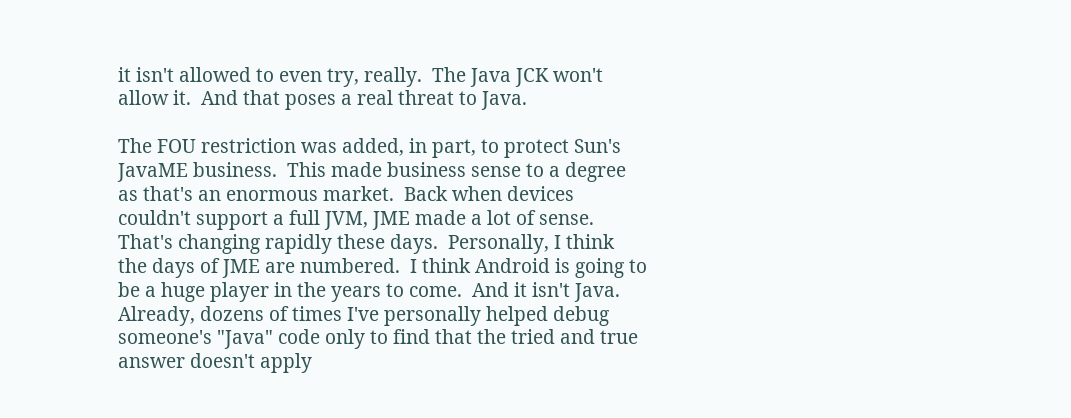it isn't allowed to even try, really.  The Java JCK won't allow it.  And that poses a real threat to Java.

The FOU restriction was added, in part, to protect Sun's JavaME business.  This made business sense to a degree as that's an enormous market.  Back when devices couldn't support a full JVM, JME made a lot of sense.  That's changing rapidly these days.  Personally, I think the days of JME are numbered.  I think Android is going to be a huge player in the years to come.  And it isn't Java.  Already, dozens of times I've personally helped debug someone's "Java" code only to find that the tried and true answer doesn't apply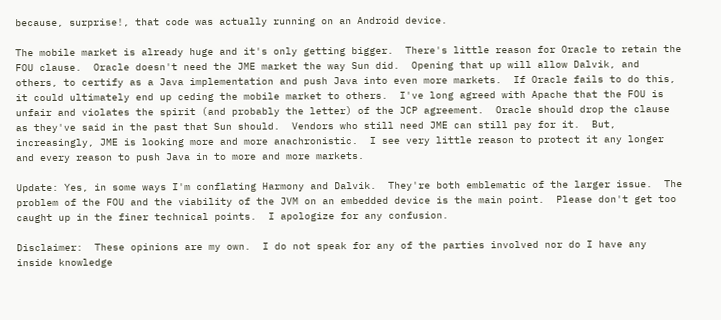because, surprise!, that code was actually running on an Android device.

The mobile market is already huge and it's only getting bigger.  There's little reason for Oracle to retain the FOU clause.  Oracle doesn't need the JME market the way Sun did.  Opening that up will allow Dalvik, and others, to certify as a Java implementation and push Java into even more markets.  If Oracle fails to do this, it could ultimately end up ceding the mobile market to others.  I've long agreed with Apache that the FOU is unfair and violates the spirit (and probably the letter) of the JCP agreement.  Oracle should drop the clause as they've said in the past that Sun should.  Vendors who still need JME can still pay for it.  But, increasingly, JME is looking more and more anachronistic.  I see very little reason to protect it any longer and every reason to push Java in to more and more markets.

Update: Yes, in some ways I'm conflating Harmony and Dalvik.  They're both emblematic of the larger issue.  The problem of the FOU and the viability of the JVM on an embedded device is the main point.  Please don't get too caught up in the finer technical points.  I apologize for any confusion.

Disclaimer:  These opinions are my own.  I do not speak for any of the parties involved nor do I have any inside knowledge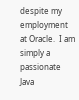despite my employment at Oracle.  I am simply a passionate Java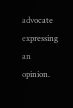advocate expressing an opinion.